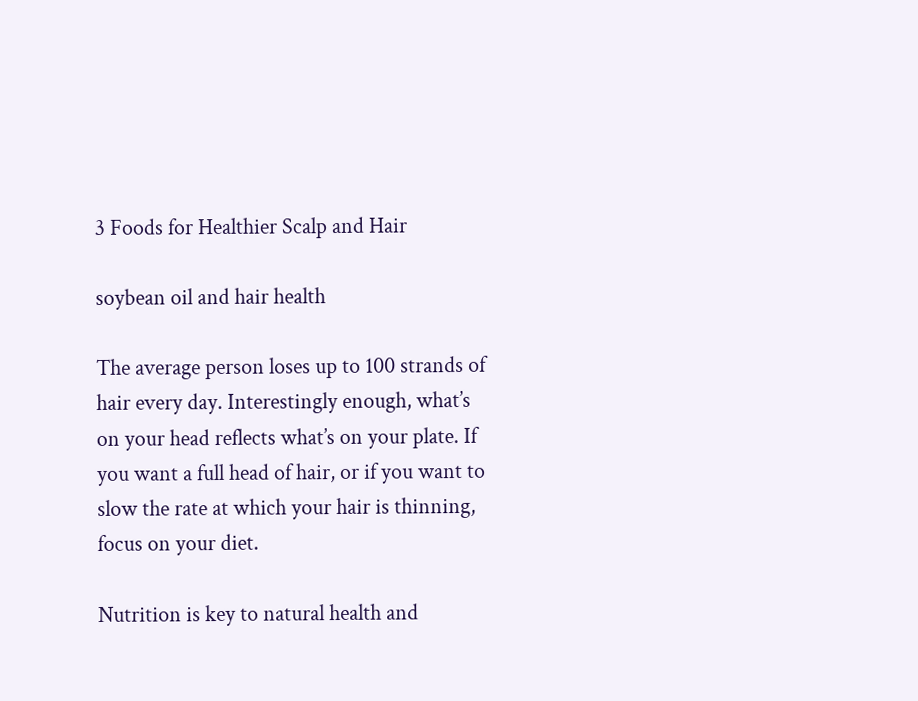3 Foods for Healthier Scalp and Hair

soybean oil and hair health

The average person loses up to 100 strands of hair every day. Interestingly enough, what’s on your head reflects what’s on your plate. If you want a full head of hair, or if you want to slow the rate at which your hair is thinning, focus on your diet.

Nutrition is key to natural health and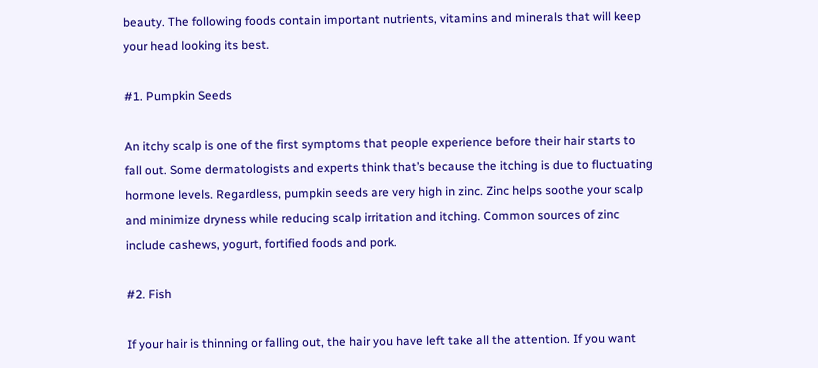beauty. The following foods contain important nutrients, vitamins and minerals that will keep your head looking its best.

#1. Pumpkin Seeds

An itchy scalp is one of the first symptoms that people experience before their hair starts to fall out. Some dermatologists and experts think that’s because the itching is due to fluctuating hormone levels. Regardless, pumpkin seeds are very high in zinc. Zinc helps soothe your scalp and minimize dryness while reducing scalp irritation and itching. Common sources of zinc include cashews, yogurt, fortified foods and pork.

#2. Fish

If your hair is thinning or falling out, the hair you have left take all the attention. If you want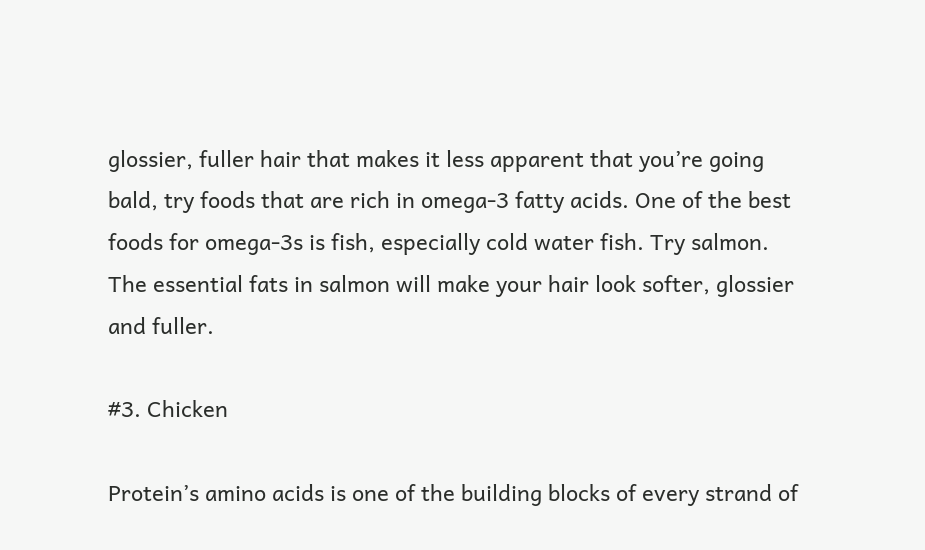glossier, fuller hair that makes it less apparent that you’re going bald, try foods that are rich in omega-3 fatty acids. One of the best foods for omega-3s is fish, especially cold water fish. Try salmon. The essential fats in salmon will make your hair look softer, glossier and fuller.

#3. Chicken

Protein’s amino acids is one of the building blocks of every strand of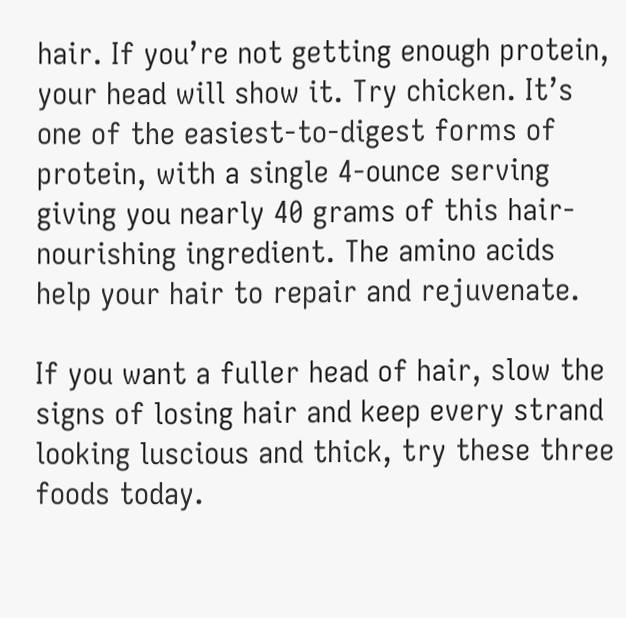hair. If you’re not getting enough protein, your head will show it. Try chicken. It’s one of the easiest-to-digest forms of protein, with a single 4-ounce serving giving you nearly 40 grams of this hair-nourishing ingredient. The amino acids help your hair to repair and rejuvenate.

If you want a fuller head of hair, slow the signs of losing hair and keep every strand looking luscious and thick, try these three foods today.